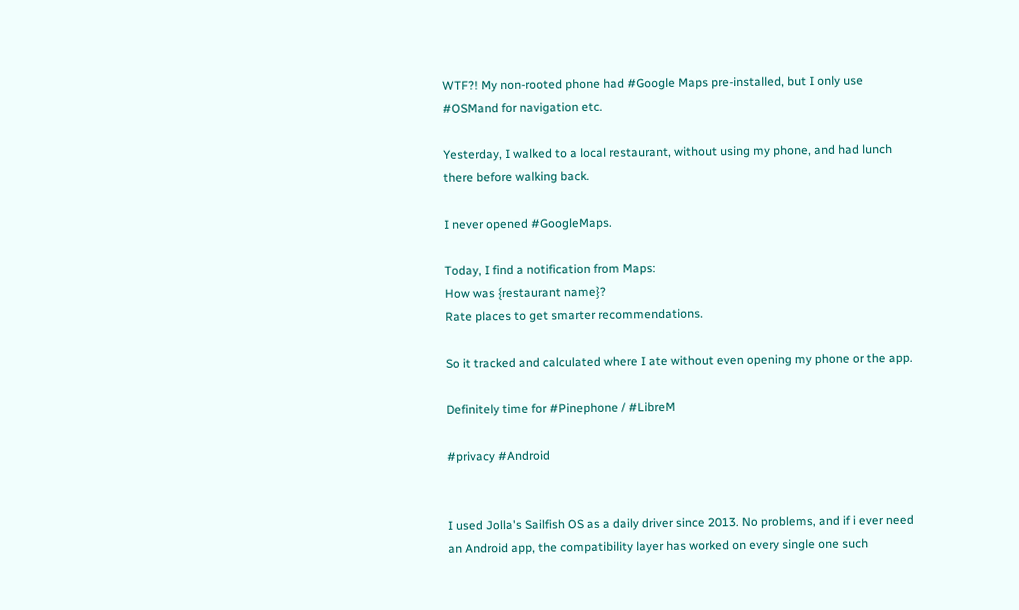WTF?! My non-rooted phone had #Google Maps pre-installed, but I only use #OSMand for navigation etc.

Yesterday, I walked to a local restaurant, without using my phone, and had lunch there before walking back.

I never opened #GoogleMaps.

Today, I find a notification from Maps:
How was {restaurant name}?
Rate places to get smarter recommendations.

So it tracked and calculated where I ate without even opening my phone or the app.

Definitely time for #Pinephone / #LibreM

#privacy #Android


I used Jolla's Sailfish OS as a daily driver since 2013. No problems, and if i ever need an Android app, the compatibility layer has worked on every single one such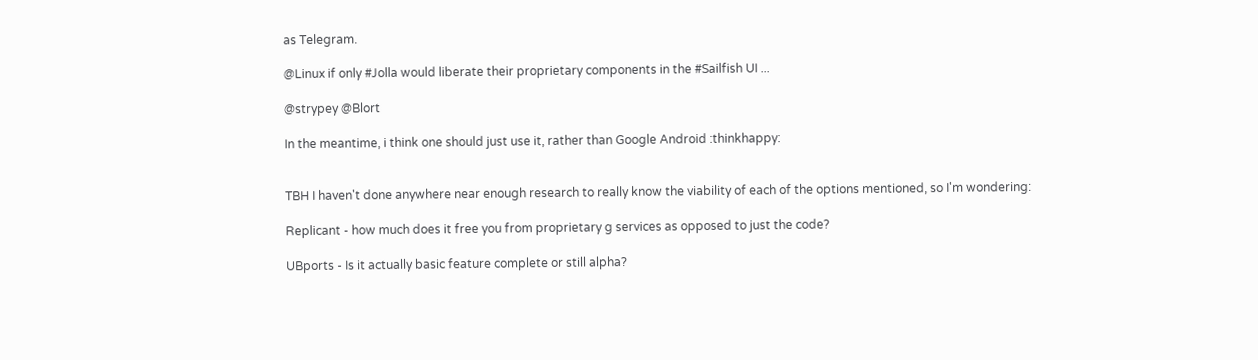as Telegram.

@Linux if only #Jolla would liberate their proprietary components in the #Sailfish UI ...

@strypey @Blort

In the meantime, i think one should just use it, rather than Google Android :thinkhappy:


TBH I haven't done anywhere near enough research to really know the viability of each of the options mentioned, so I'm wondering:

Replicant - how much does it free you from proprietary g services as opposed to just the code?

UBports - Is it actually basic feature complete or still alpha?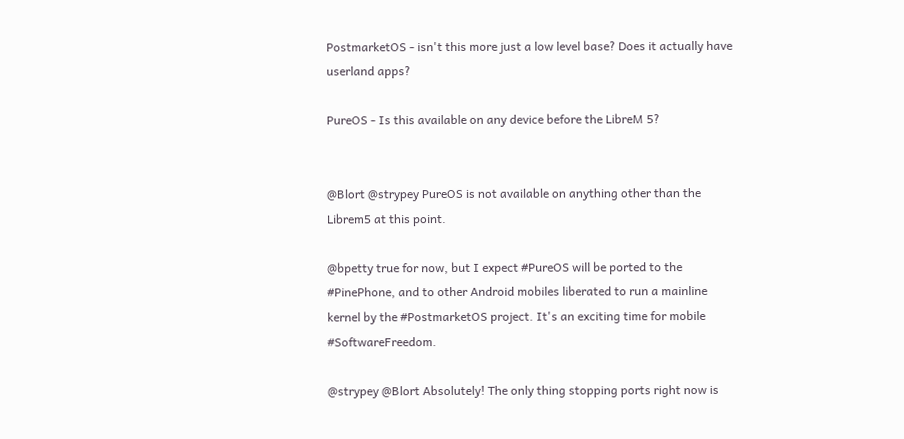PostmarketOS - isn't this more just a low level base? Does it actually have userland apps?

PureOS - Is this available on any device before the LibreM 5?


@Blort @strypey PureOS is not available on anything other than the Librem5 at this point.

@bpetty true for now, but I expect #PureOS will be ported to the #PinePhone, and to other Android mobiles liberated to run a mainline kernel by the #PostmarketOS project. It's an exciting time for mobile #SoftwareFreedom.

@strypey @Blort Absolutely! The only thing stopping ports right now is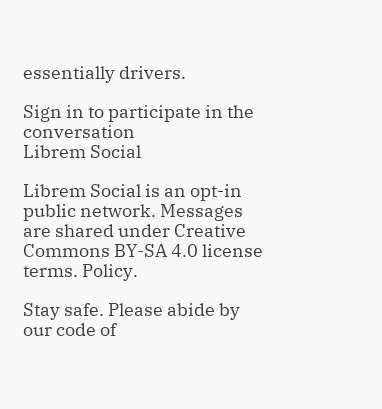essentially drivers.

Sign in to participate in the conversation
Librem Social

Librem Social is an opt-in public network. Messages are shared under Creative Commons BY-SA 4.0 license terms. Policy.

Stay safe. Please abide by our code of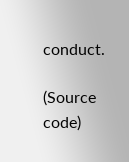conduct.

(Source code)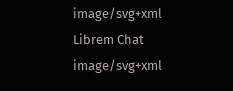image/svg+xml Librem Chat image/svg+xml